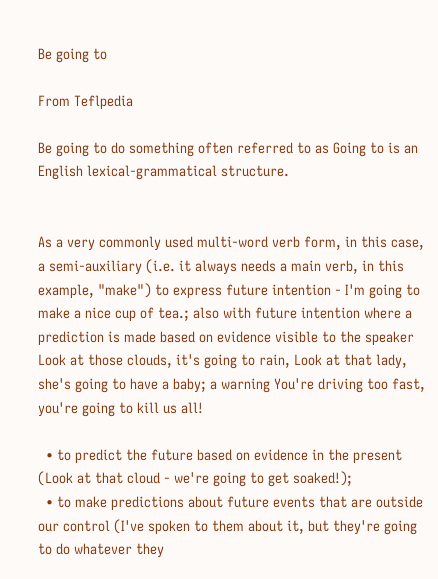Be going to

From Teflpedia

Be going to do something often referred to as Going to is an English lexical-grammatical structure.


As a very commonly used multi-word verb form, in this case, a semi-auxiliary (i.e. it always needs a main verb, in this example, "make") to express future intention - I'm going to make a nice cup of tea.; also with future intention where a prediction is made based on evidence visible to the speaker Look at those clouds, it's going to rain, Look at that lady, she's going to have a baby; a warning You're driving too fast, you're going to kill us all!

  • to predict the future based on evidence in the present (Look at that cloud - we're going to get soaked!);
  • to make predictions about future events that are outside our control (I've spoken to them about it, but they're going to do whatever they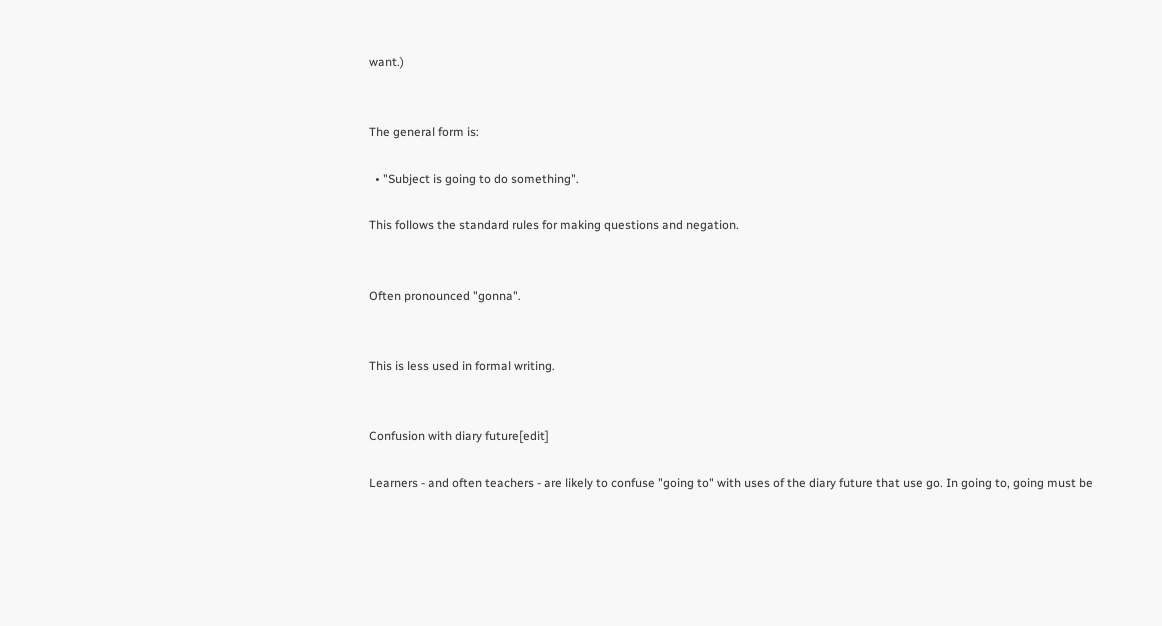want.)


The general form is:

  • "Subject is going to do something".

This follows the standard rules for making questions and negation.


Often pronounced "gonna".


This is less used in formal writing.


Confusion with diary future[edit]

Learners - and often teachers - are likely to confuse "going to" with uses of the diary future that use go. In going to, going must be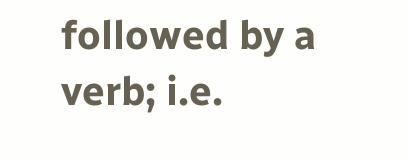followed by a verb; i.e.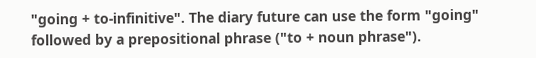"going + to-infinitive". The diary future can use the form "going" followed by a prepositional phrase ("to + noun phrase").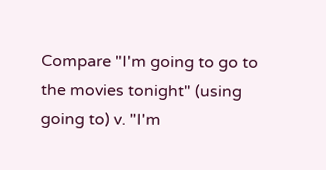Compare "I'm going to go to the movies tonight" (using going to) v. "I'm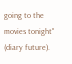going to the movies tonight" (diary future).